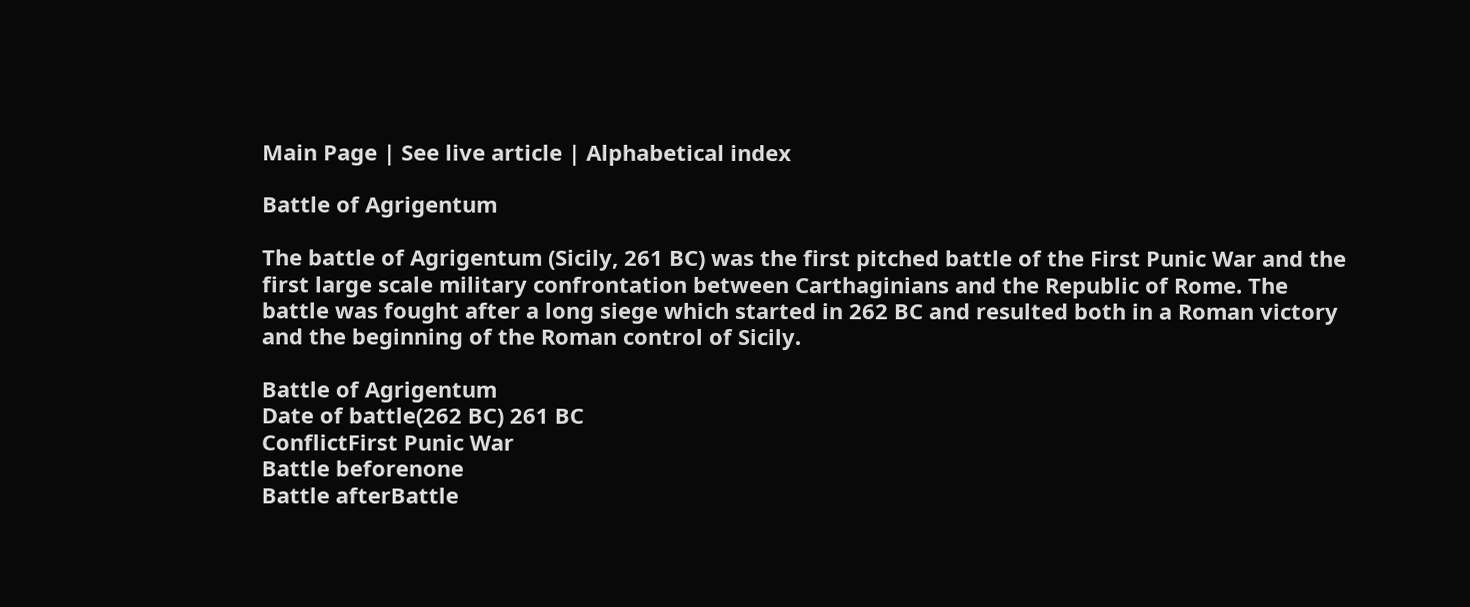Main Page | See live article | Alphabetical index

Battle of Agrigentum

The battle of Agrigentum (Sicily, 261 BC) was the first pitched battle of the First Punic War and the first large scale military confrontation between Carthaginians and the Republic of Rome. The battle was fought after a long siege which started in 262 BC and resulted both in a Roman victory and the beginning of the Roman control of Sicily.

Battle of Agrigentum
Date of battle(262 BC) 261 BC
ConflictFirst Punic War
Battle beforenone
Battle afterBattle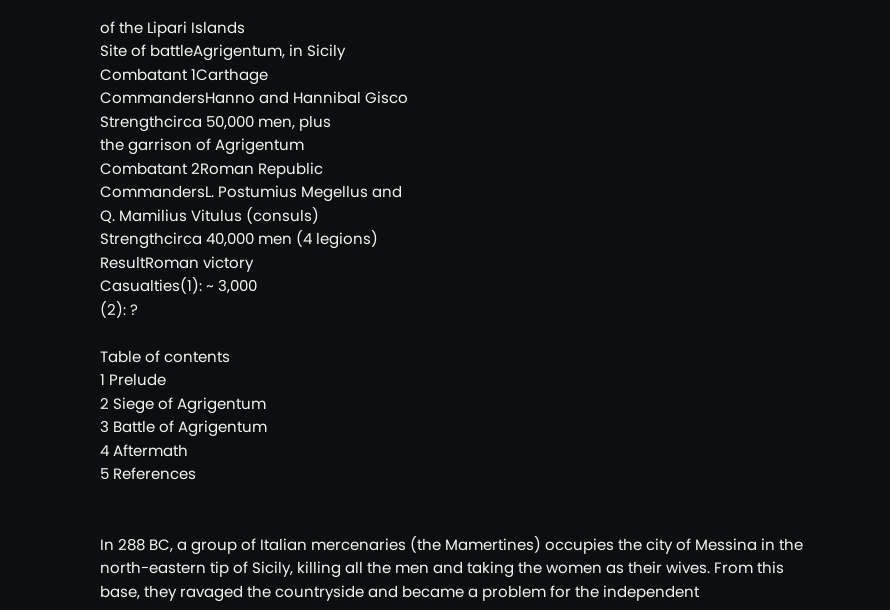of the Lipari Islands
Site of battleAgrigentum, in Sicily
Combatant 1Carthage
CommandersHanno and Hannibal Gisco
Strengthcirca 50,000 men, plus
the garrison of Agrigentum
Combatant 2Roman Republic
CommandersL. Postumius Megellus and
Q. Mamilius Vitulus (consuls)
Strengthcirca 40,000 men (4 legions)
ResultRoman victory
Casualties(1): ~ 3,000
(2): ?

Table of contents
1 Prelude
2 Siege of Agrigentum
3 Battle of Agrigentum
4 Aftermath
5 References


In 288 BC, a group of Italian mercenaries (the Mamertines) occupies the city of Messina in the north-eastern tip of Sicily, killing all the men and taking the women as their wives. From this base, they ravaged the countryside and became a problem for the independent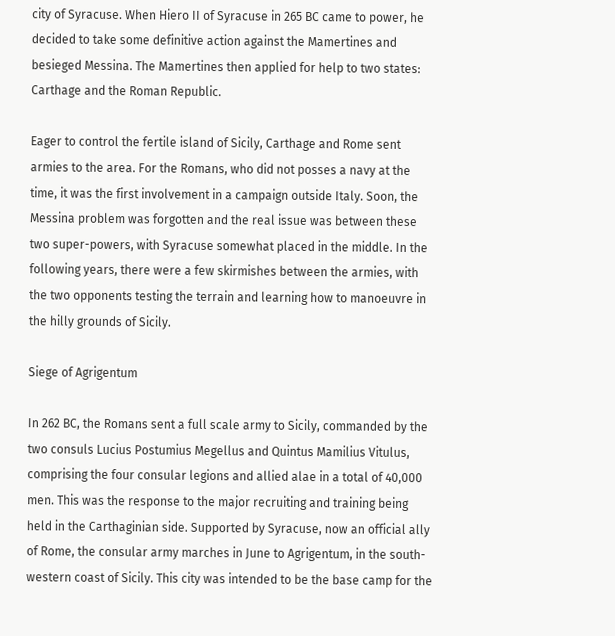city of Syracuse. When Hiero II of Syracuse in 265 BC came to power, he decided to take some definitive action against the Mamertines and besieged Messina. The Mamertines then applied for help to two states: Carthage and the Roman Republic.

Eager to control the fertile island of Sicily, Carthage and Rome sent armies to the area. For the Romans, who did not posses a navy at the time, it was the first involvement in a campaign outside Italy. Soon, the Messina problem was forgotten and the real issue was between these two super-powers, with Syracuse somewhat placed in the middle. In the following years, there were a few skirmishes between the armies, with the two opponents testing the terrain and learning how to manoeuvre in the hilly grounds of Sicily.

Siege of Agrigentum

In 262 BC, the Romans sent a full scale army to Sicily, commanded by the two consuls Lucius Postumius Megellus and Quintus Mamilius Vitulus, comprising the four consular legions and allied alae in a total of 40,000 men. This was the response to the major recruiting and training being held in the Carthaginian side. Supported by Syracuse, now an official ally of Rome, the consular army marches in June to Agrigentum, in the south-western coast of Sicily. This city was intended to be the base camp for the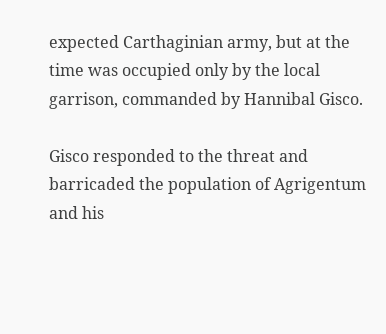expected Carthaginian army, but at the time was occupied only by the local garrison, commanded by Hannibal Gisco.

Gisco responded to the threat and barricaded the population of Agrigentum and his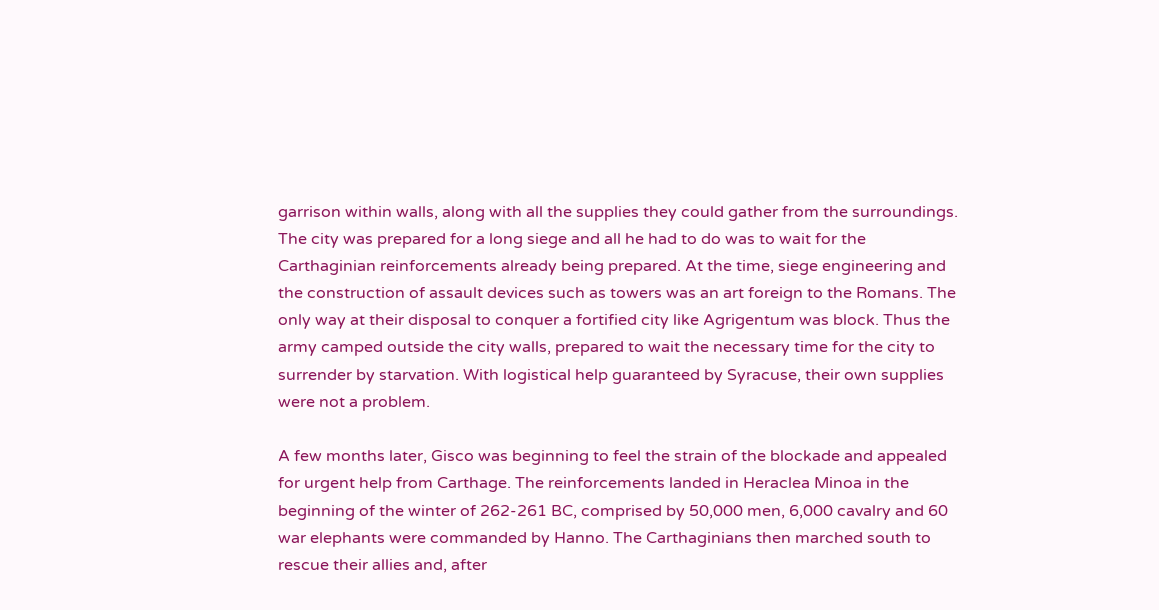garrison within walls, along with all the supplies they could gather from the surroundings. The city was prepared for a long siege and all he had to do was to wait for the Carthaginian reinforcements already being prepared. At the time, siege engineering and the construction of assault devices such as towers was an art foreign to the Romans. The only way at their disposal to conquer a fortified city like Agrigentum was block. Thus the army camped outside the city walls, prepared to wait the necessary time for the city to surrender by starvation. With logistical help guaranteed by Syracuse, their own supplies were not a problem.

A few months later, Gisco was beginning to feel the strain of the blockade and appealed for urgent help from Carthage. The reinforcements landed in Heraclea Minoa in the beginning of the winter of 262-261 BC, comprised by 50,000 men, 6,000 cavalry and 60 war elephants were commanded by Hanno. The Carthaginians then marched south to rescue their allies and, after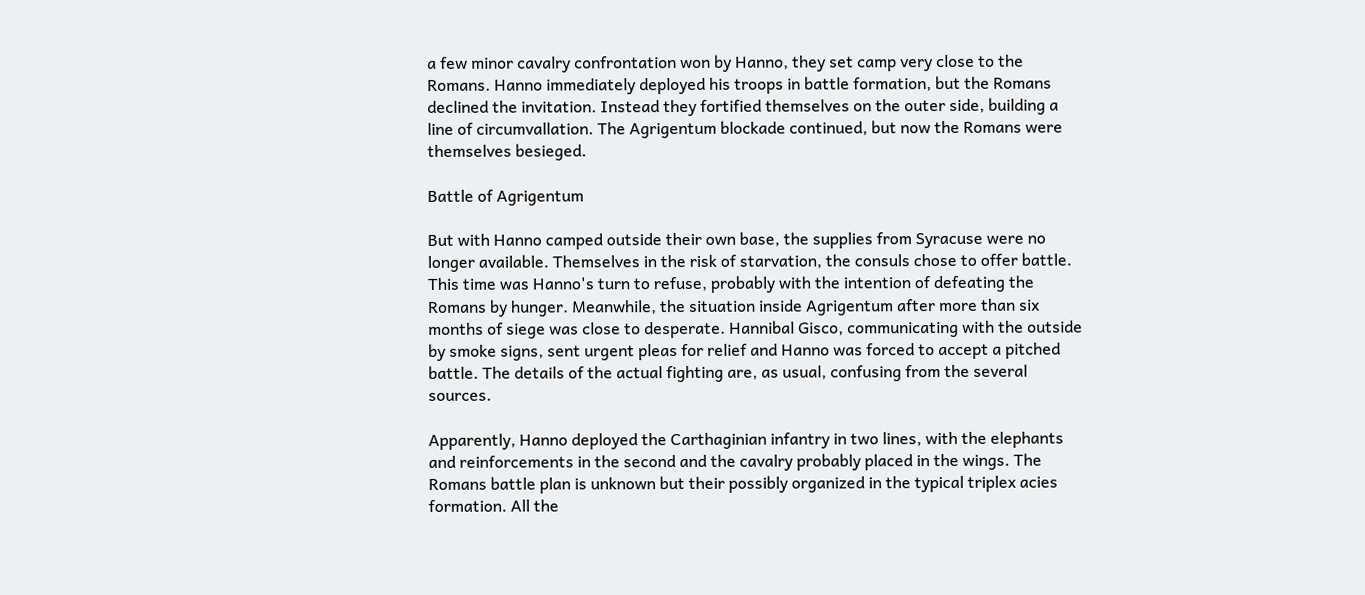a few minor cavalry confrontation won by Hanno, they set camp very close to the Romans. Hanno immediately deployed his troops in battle formation, but the Romans declined the invitation. Instead they fortified themselves on the outer side, building a line of circumvallation. The Agrigentum blockade continued, but now the Romans were themselves besieged.

Battle of Agrigentum

But with Hanno camped outside their own base, the supplies from Syracuse were no longer available. Themselves in the risk of starvation, the consuls chose to offer battle. This time was Hanno's turn to refuse, probably with the intention of defeating the Romans by hunger. Meanwhile, the situation inside Agrigentum after more than six months of siege was close to desperate. Hannibal Gisco, communicating with the outside by smoke signs, sent urgent pleas for relief and Hanno was forced to accept a pitched battle. The details of the actual fighting are, as usual, confusing from the several sources.

Apparently, Hanno deployed the Carthaginian infantry in two lines, with the elephants and reinforcements in the second and the cavalry probably placed in the wings. The Romans battle plan is unknown but their possibly organized in the typical triplex acies formation. All the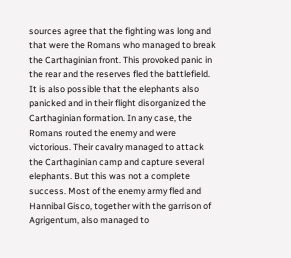sources agree that the fighting was long and that were the Romans who managed to break the Carthaginian front. This provoked panic in the rear and the reserves fled the battlefield. It is also possible that the elephants also panicked and in their flight disorganized the Carthaginian formation. In any case, the Romans routed the enemy and were victorious. Their cavalry managed to attack the Carthaginian camp and capture several elephants. But this was not a complete success. Most of the enemy army fled and Hannibal Gisco, together with the garrison of Agrigentum, also managed to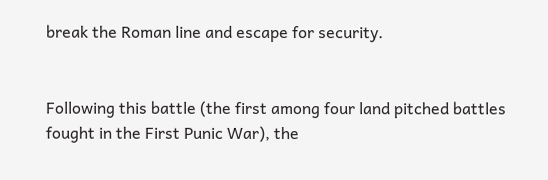break the Roman line and escape for security.


Following this battle (the first among four land pitched battles fought in the First Punic War), the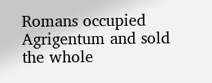Romans occupied Agrigentum and sold the whole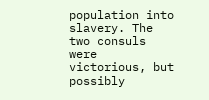population into slavery. The two consuls were victorious, but possibly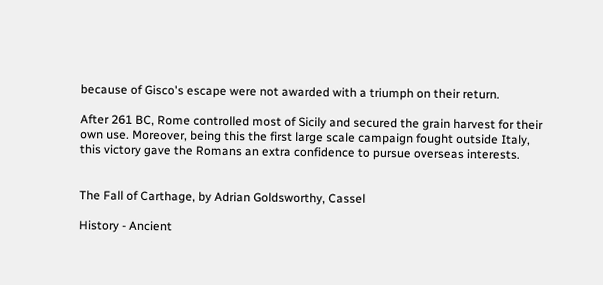because of Gisco's escape were not awarded with a triumph on their return.

After 261 BC, Rome controlled most of Sicily and secured the grain harvest for their own use. Moreover, being this the first large scale campaign fought outside Italy, this victory gave the Romans an extra confidence to pursue overseas interests.


The Fall of Carthage, by Adrian Goldsworthy, Cassel

History - Ancient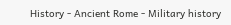History - Ancient Rome - Military history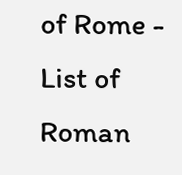of Rome - List of Roman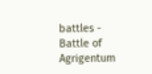battles - Battle of Agrigentum